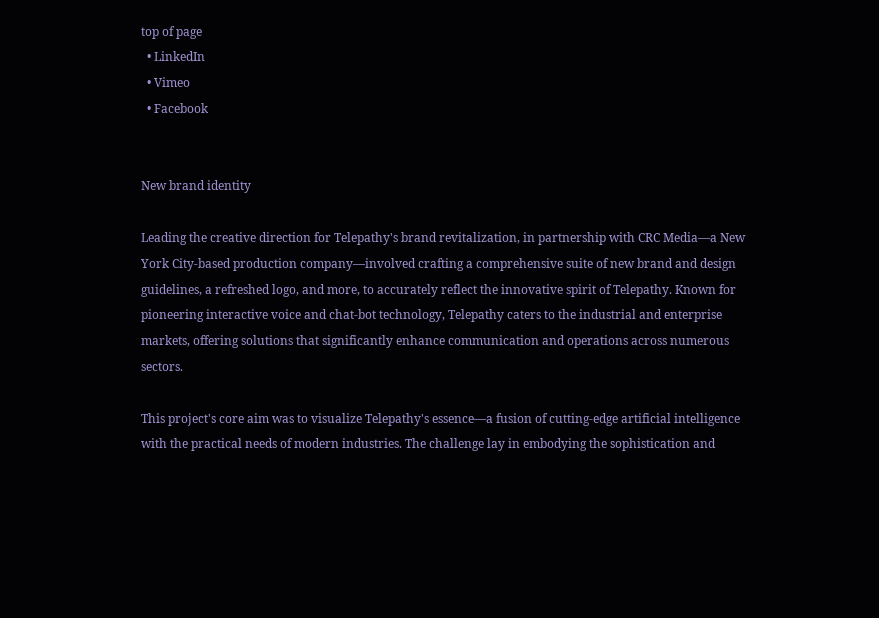top of page
  • LinkedIn
  • Vimeo
  • Facebook


New brand identity

Leading the creative direction for Telepathy's brand revitalization, in partnership with CRC Media—a New York City-based production company—involved crafting a comprehensive suite of new brand and design guidelines, a refreshed logo, and more, to accurately reflect the innovative spirit of Telepathy. Known for pioneering interactive voice and chat-bot technology, Telepathy caters to the industrial and enterprise markets, offering solutions that significantly enhance communication and operations across numerous sectors.

This project's core aim was to visualize Telepathy's essence—a fusion of cutting-edge artificial intelligence with the practical needs of modern industries. The challenge lay in embodying the sophistication and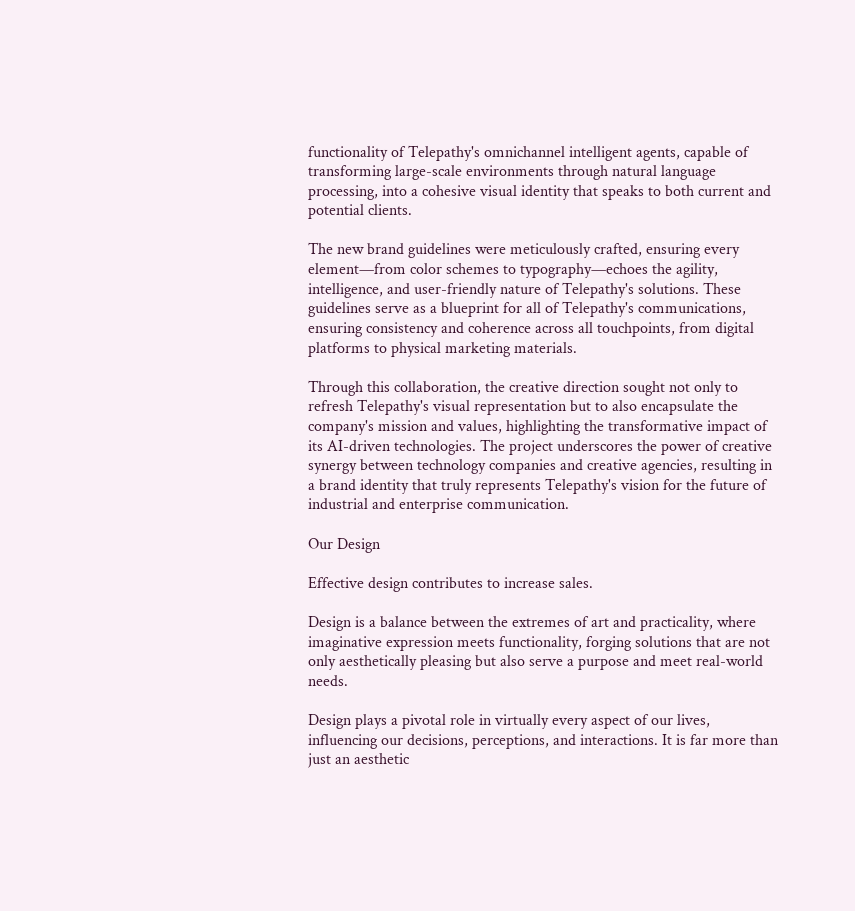functionality of Telepathy's omnichannel intelligent agents, capable of transforming large-scale environments through natural language processing, into a cohesive visual identity that speaks to both current and potential clients.

The new brand guidelines were meticulously crafted, ensuring every element—from color schemes to typography—echoes the agility, intelligence, and user-friendly nature of Telepathy's solutions. These guidelines serve as a blueprint for all of Telepathy's communications, ensuring consistency and coherence across all touchpoints, from digital platforms to physical marketing materials.

Through this collaboration, the creative direction sought not only to refresh Telepathy's visual representation but to also encapsulate the company's mission and values, highlighting the transformative impact of its AI-driven technologies. The project underscores the power of creative synergy between technology companies and creative agencies, resulting in a brand identity that truly represents Telepathy's vision for the future of industrial and enterprise communication.

Our Design

Effective design contributes to increase sales.

Design is a balance between the extremes of art and practicality, where imaginative expression meets functionality, forging solutions that are not only aesthetically pleasing but also serve a purpose and meet real-world needs.

Design plays a pivotal role in virtually every aspect of our lives, influencing our decisions, perceptions, and interactions. It is far more than just an aesthetic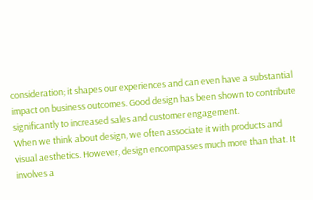consideration; it shapes our experiences and can even have a substantial impact on business outcomes. Good design has been shown to contribute significantly to increased sales and customer engagement.
When we think about design, we often associate it with products and visual aesthetics. However, design encompasses much more than that. It involves a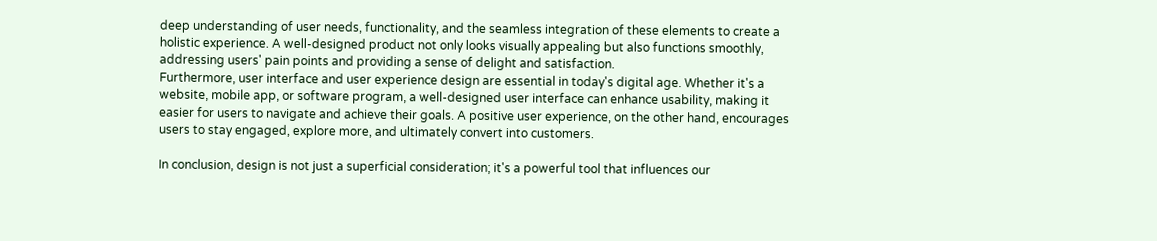deep understanding of user needs, functionality, and the seamless integration of these elements to create a holistic experience. A well-designed product not only looks visually appealing but also functions smoothly, addressing users' pain points and providing a sense of delight and satisfaction.
Furthermore, user interface and user experience design are essential in today's digital age. Whether it's a website, mobile app, or software program, a well-designed user interface can enhance usability, making it easier for users to navigate and achieve their goals. A positive user experience, on the other hand, encourages users to stay engaged, explore more, and ultimately convert into customers.

In conclusion, design is not just a superficial consideration; it's a powerful tool that influences our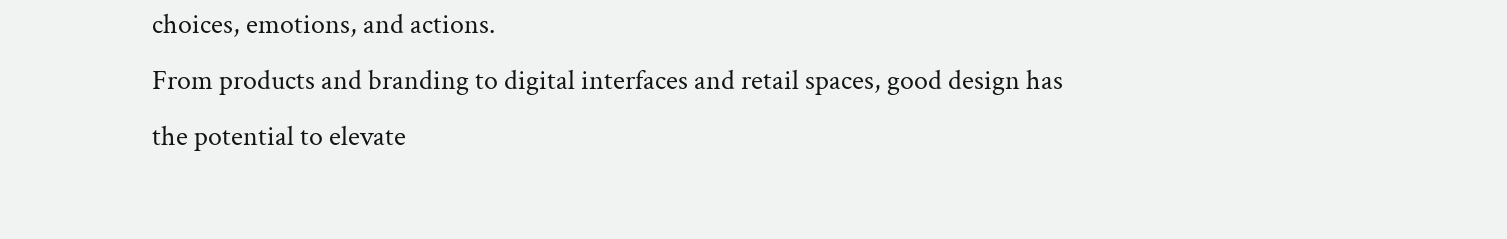choices, emotions, and actions.
From products and branding to digital interfaces and retail spaces, good design has the potential to elevate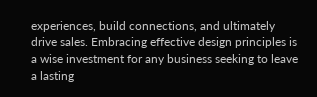experiences, build connections, and ultimately drive sales. Embracing effective design principles is a wise investment for any business seeking to leave a lasting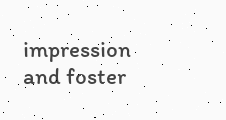impression and foster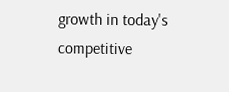growth in today's competitive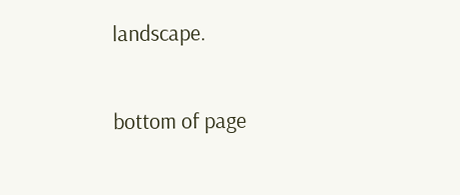landscape.

bottom of page